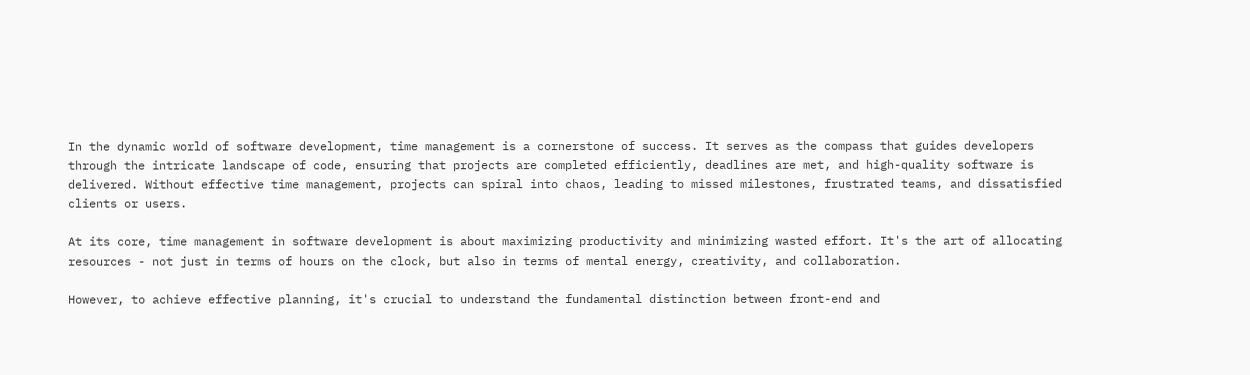In the dynamic world of software development, time management is a cornerstone of success. It serves as the compass that guides developers through the intricate landscape of code, ensuring that projects are completed efficiently, deadlines are met, and high-quality software is delivered. Without effective time management, projects can spiral into chaos, leading to missed milestones, frustrated teams, and dissatisfied clients or users.

At its core, time management in software development is about maximizing productivity and minimizing wasted effort. It's the art of allocating resources - not just in terms of hours on the clock, but also in terms of mental energy, creativity, and collaboration.

However, to achieve effective planning, it's crucial to understand the fundamental distinction between front-end and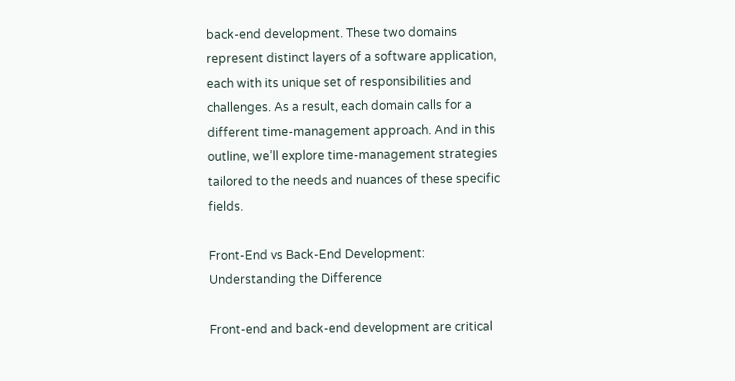back-end development. These two domains represent distinct layers of a software application, each with its unique set of responsibilities and challenges. As a result, each domain calls for a different time-management approach. And in this outline, we’ll explore time-management strategies tailored to the needs and nuances of these specific fields.

Front-End vs Back-End Development: Understanding the Difference

Front-end and back-end development are critical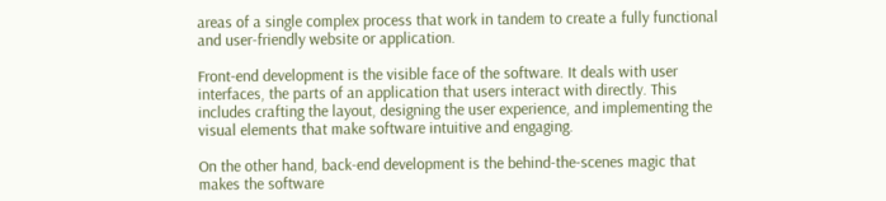areas of a single complex process that work in tandem to create a fully functional and user-friendly website or application.

Front-end development is the visible face of the software. It deals with user interfaces, the parts of an application that users interact with directly. This includes crafting the layout, designing the user experience, and implementing the visual elements that make software intuitive and engaging.

On the other hand, back-end development is the behind-the-scenes magic that makes the software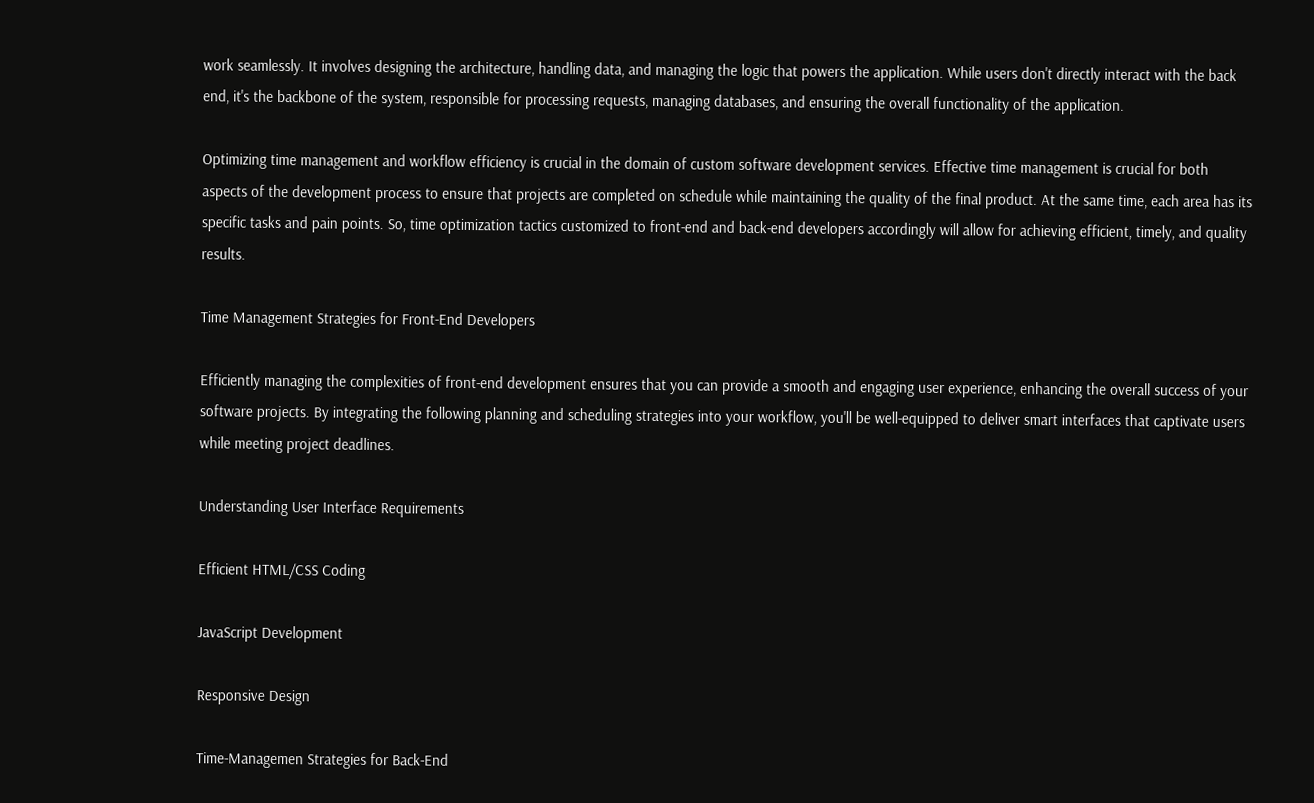work seamlessly. It involves designing the architecture, handling data, and managing the logic that powers the application. While users don't directly interact with the back end, it's the backbone of the system, responsible for processing requests, managing databases, and ensuring the overall functionality of the application.

Optimizing time management and workflow efficiency is crucial in the domain of custom software development services. Effective time management is crucial for both aspects of the development process to ensure that projects are completed on schedule while maintaining the quality of the final product. At the same time, each area has its specific tasks and pain points. So, time optimization tactics customized to front-end and back-end developers accordingly will allow for achieving efficient, timely, and quality results.

Time Management Strategies for Front-End Developers

Efficiently managing the complexities of front-end development ensures that you can provide a smooth and engaging user experience, enhancing the overall success of your software projects. By integrating the following planning and scheduling strategies into your workflow, you'll be well-equipped to deliver smart interfaces that captivate users while meeting project deadlines.

Understanding User Interface Requirements

Efficient HTML/CSS Coding

JavaScript Development

Responsive Design

Time-Managemen Strategies for Back-End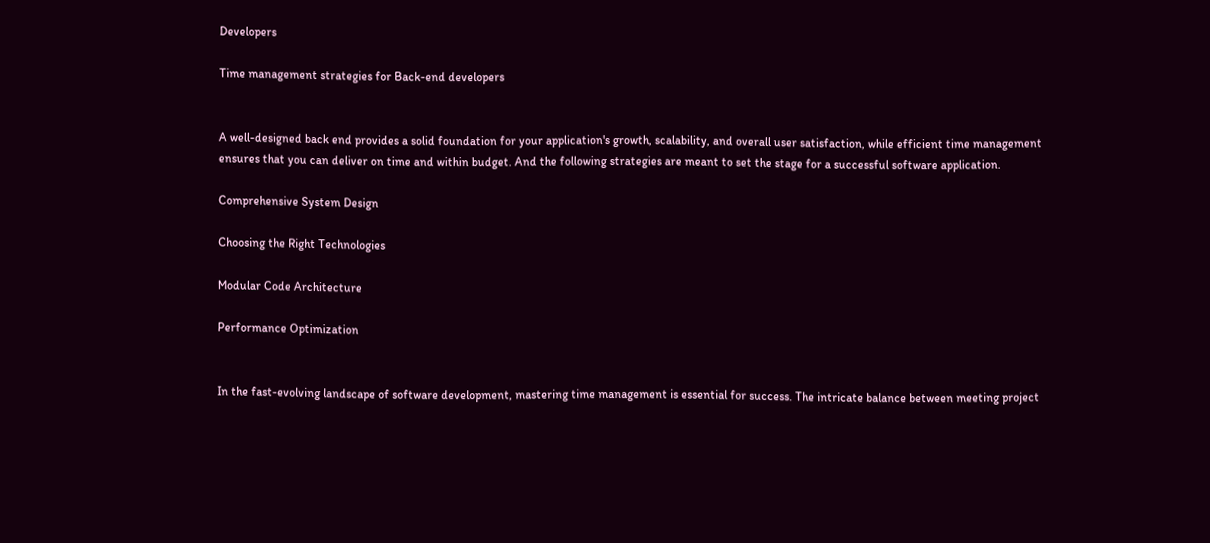Developers

Time management strategies for Back-end developers


A well-designed back end provides a solid foundation for your application's growth, scalability, and overall user satisfaction, while efficient time management ensures that you can deliver on time and within budget. And the following strategies are meant to set the stage for a successful software application.

Comprehensive System Design

Choosing the Right Technologies

Modular Code Architecture

Performance Optimization


In the fast-evolving landscape of software development, mastering time management is essential for success. The intricate balance between meeting project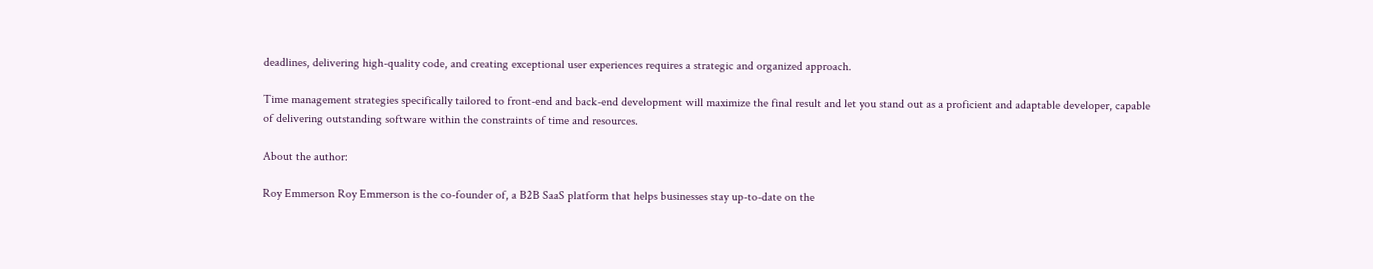deadlines, delivering high-quality code, and creating exceptional user experiences requires a strategic and organized approach.

Time management strategies specifically tailored to front-end and back-end development will maximize the final result and let you stand out as a proficient and adaptable developer, capable of delivering outstanding software within the constraints of time and resources.

About the author:

Roy Emmerson Roy Emmerson is the co-founder of, a B2B SaaS platform that helps businesses stay up-to-date on the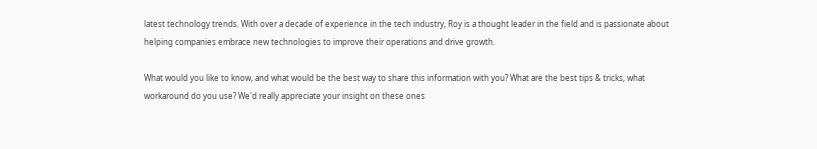latest technology trends. With over a decade of experience in the tech industry, Roy is a thought leader in the field and is passionate about helping companies embrace new technologies to improve their operations and drive growth.

What would you like to know, and what would be the best way to share this information with you? What are the best tips & tricks, what workaround do you use? We'd really appreciate your insight on these ones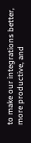to make our integrations better, more productive, and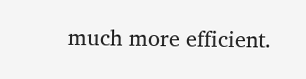much more efficient.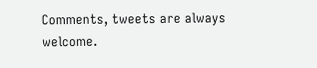Comments, tweets are always welcome.